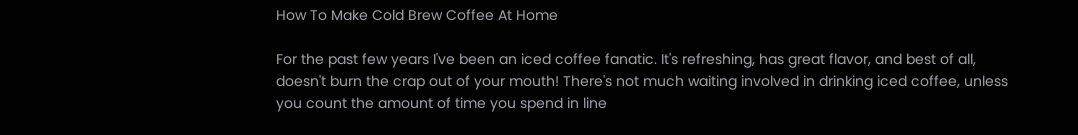How To Make Cold Brew Coffee At Home

For the past few years I've been an iced coffee fanatic. It's refreshing, has great flavor, and best of all, doesn't burn the crap out of your mouth! There's not much waiting involved in drinking iced coffee, unless you count the amount of time you spend in line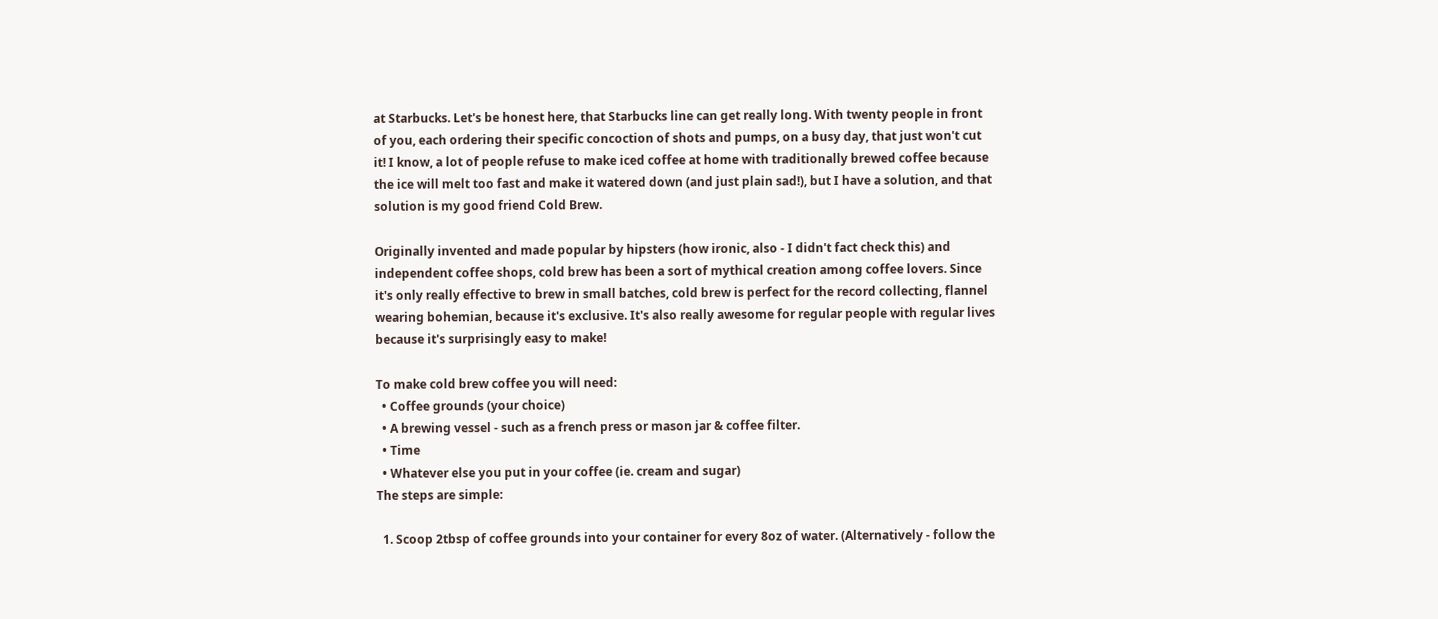at Starbucks. Let's be honest here, that Starbucks line can get really long. With twenty people in front of you, each ordering their specific concoction of shots and pumps, on a busy day, that just won't cut it! I know, a lot of people refuse to make iced coffee at home with traditionally brewed coffee because the ice will melt too fast and make it watered down (and just plain sad!), but I have a solution, and that solution is my good friend Cold Brew.

Originally invented and made popular by hipsters (how ironic, also - I didn't fact check this) and independent coffee shops, cold brew has been a sort of mythical creation among coffee lovers. Since it's only really effective to brew in small batches, cold brew is perfect for the record collecting, flannel wearing bohemian, because it's exclusive. It's also really awesome for regular people with regular lives because it's surprisingly easy to make!

To make cold brew coffee you will need:
  • Coffee grounds (your choice)
  • A brewing vessel - such as a french press or mason jar & coffee filter.
  • Time
  • Whatever else you put in your coffee (ie. cream and sugar)
The steps are simple:

  1. Scoop 2tbsp of coffee grounds into your container for every 8oz of water. (Alternatively - follow the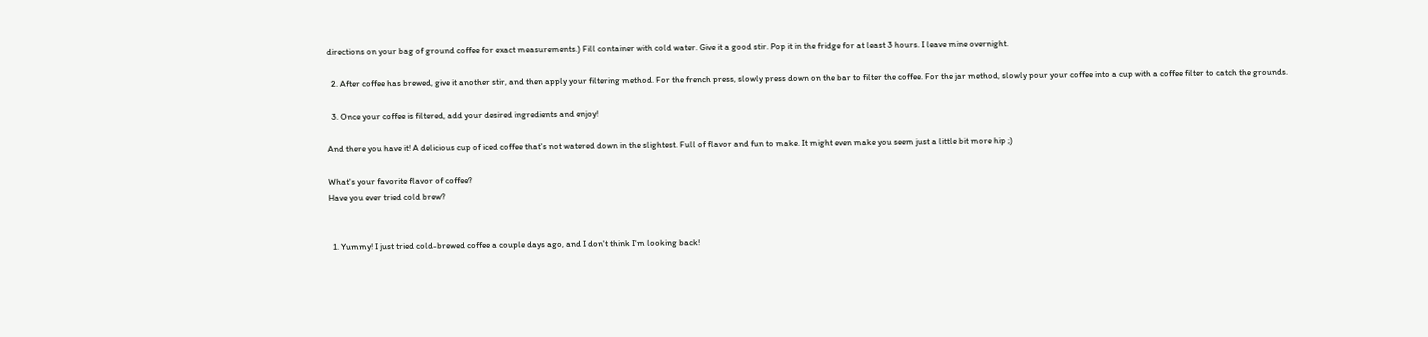directions on your bag of ground coffee for exact measurements.) Fill container with cold water. Give it a good stir. Pop it in the fridge for at least 3 hours. I leave mine overnight.

  2. After coffee has brewed, give it another stir, and then apply your filtering method. For the french press, slowly press down on the bar to filter the coffee. For the jar method, slowly pour your coffee into a cup with a coffee filter to catch the grounds.

  3. Once your coffee is filtered, add your desired ingredients and enjoy!

And there you have it! A delicious cup of iced coffee that's not watered down in the slightest. Full of flavor and fun to make. It might even make you seem just a little bit more hip ;)

What's your favorite flavor of coffee?
Have you ever tried cold brew?


  1. Yummy! I just tried cold-brewed coffee a couple days ago, and I don't think I'm looking back!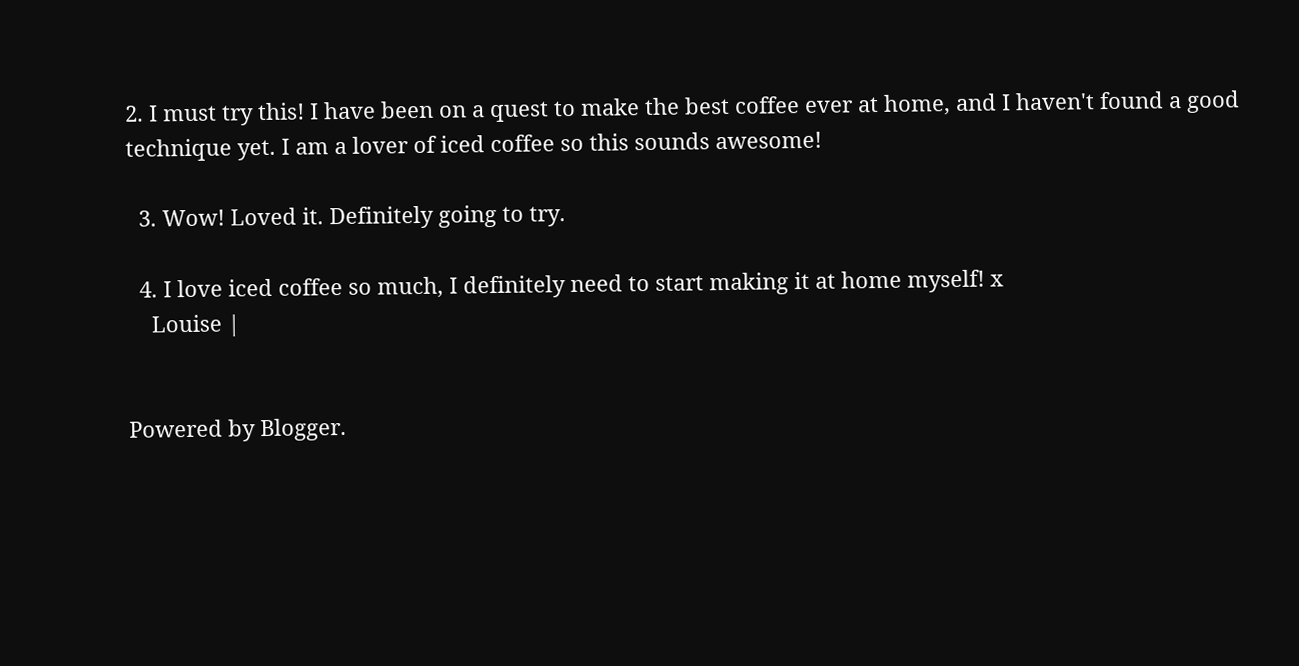2. I must try this! I have been on a quest to make the best coffee ever at home, and I haven't found a good technique yet. I am a lover of iced coffee so this sounds awesome!

  3. Wow! Loved it. Definitely going to try.

  4. I love iced coffee so much, I definitely need to start making it at home myself! x
    Louise |


Powered by Blogger.